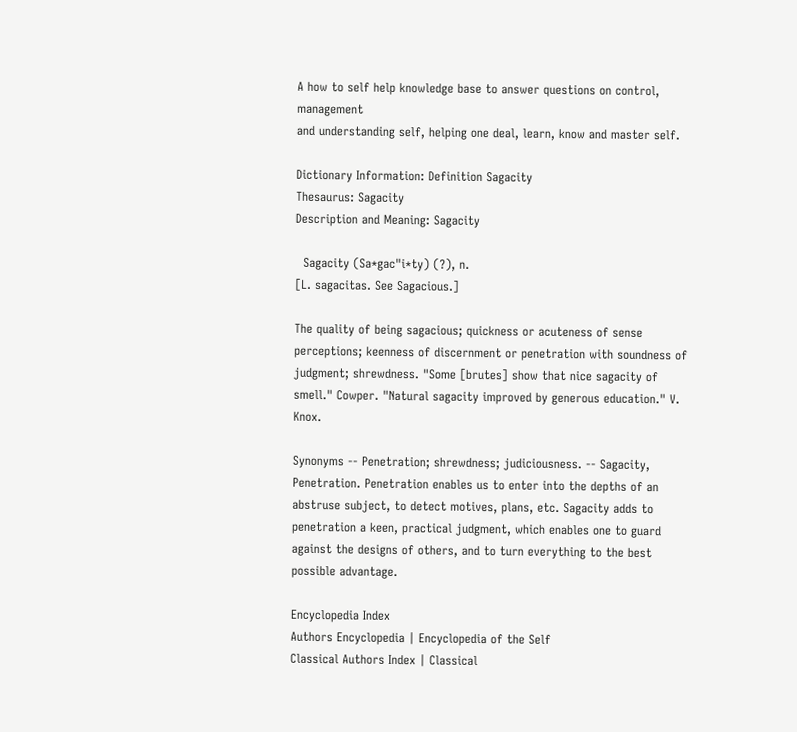A how to self help knowledge base to answer questions on control, management
and understanding self, helping one deal, learn, know and master self.

Dictionary Information: Definition Sagacity
Thesaurus: Sagacity
Description and Meaning: Sagacity

  Sagacity (Sa*gac"i*ty) (?), n.
[L. sagacitas. See Sagacious.]

The quality of being sagacious; quickness or acuteness of sense perceptions; keenness of discernment or penetration with soundness of judgment; shrewdness. "Some [brutes] show that nice sagacity of smell." Cowper. "Natural sagacity improved by generous education." V. Knox.

Synonyms -- Penetration; shrewdness; judiciousness. -- Sagacity, Penetration. Penetration enables us to enter into the depths of an abstruse subject, to detect motives, plans, etc. Sagacity adds to penetration a keen, practical judgment, which enables one to guard against the designs of others, and to turn everything to the best possible advantage.

Encyclopedia Index
Authors Encyclopedia | Encyclopedia of the Self
Classical Authors Index | Classical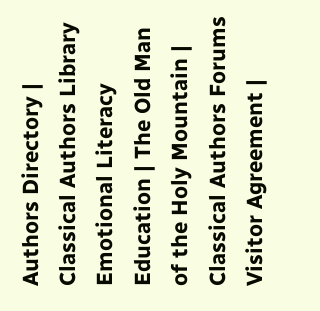Authors Directory | Classical Authors Library
Emotional Literacy Education | The Old Man of the Holy Mountain | Classical Authors Forums
Visitor Agreement |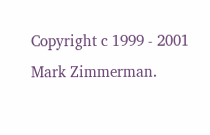Copyright c 1999 - 2001 Mark Zimmerman.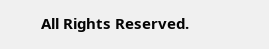All Rights Reserved.